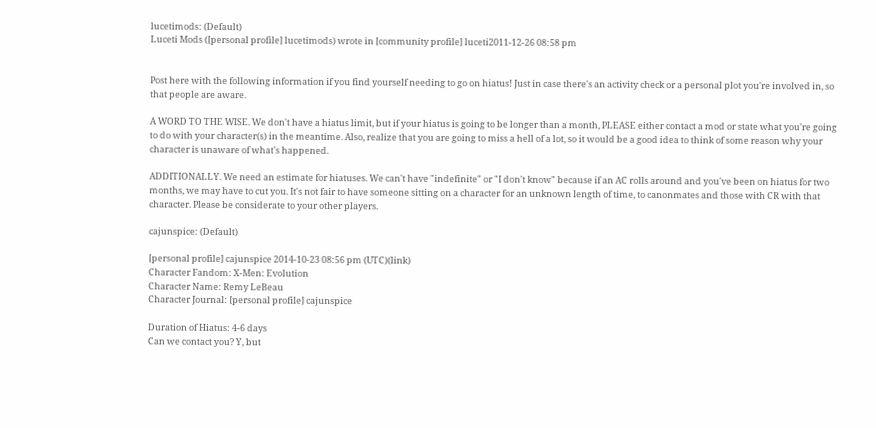lucetimods: (Default)
Luceti Mods ([personal profile] lucetimods) wrote in [community profile] luceti2011-12-26 08:58 pm


Post here with the following information if you find yourself needing to go on hiatus! Just in case there's an activity check or a personal plot you're involved in, so that people are aware.

A WORD TO THE WISE. We don't have a hiatus limit, but if your hiatus is going to be longer than a month, PLEASE either contact a mod or state what you're going to do with your character(s) in the meantime. Also, realize that you are going to miss a hell of a lot, so it would be a good idea to think of some reason why your character is unaware of what's happened.

ADDITIONALLY. We need an estimate for hiatuses. We can't have "indefinite" or "I don't know" because if an AC rolls around and you've been on hiatus for two months, we may have to cut you. It's not fair to have someone sitting on a character for an unknown length of time, to canonmates and those with CR with that character. Please be considerate to your other players.

cajunspice: (Default)

[personal profile] cajunspice 2014-10-23 08:56 pm (UTC)(link)
Character Fandom: X-Men: Evolution
Character Name: Remy LeBeau
Character Journal: [personal profile] cajunspice

Duration of Hiatus: 4-6 days
Can we contact you? Y, but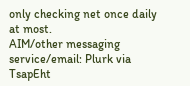only checking net once daily at most.
AIM/other messaging service/email: Plurk via TsapEht